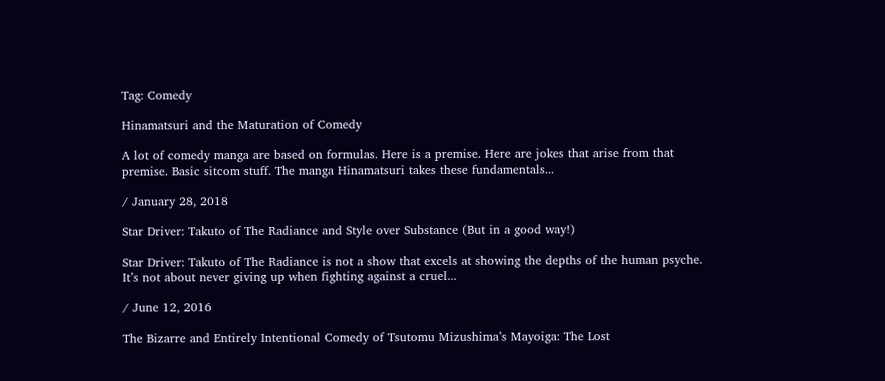Tag: Comedy

Hinamatsuri and the Maturation of Comedy

A lot of comedy manga are based on formulas. Here is a premise. Here are jokes that arise from that premise. Basic sitcom stuff. The manga Hinamatsuri takes these fundamentals...

/ January 28, 2018

Star Driver: Takuto of The Radiance and Style over Substance (But in a good way!)

Star Driver: Takuto of The Radiance is not a show that excels at showing the depths of the human psyche. It’s not about never giving up when fighting against a cruel...

/ June 12, 2016

The Bizarre and Entirely Intentional Comedy of Tsutomu Mizushima’s Mayoiga: The Lost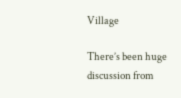Village

There’s been huge discussion from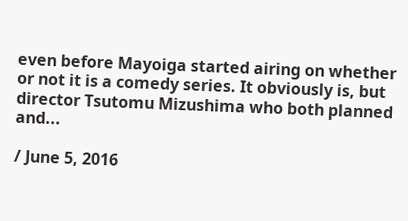even before Mayoiga started airing on whether or not it is a comedy series. It obviously is, but director Tsutomu Mizushima who both planned and...

/ June 5, 2016